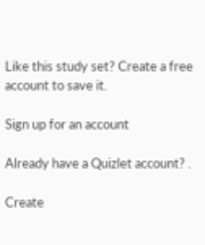Like this study set? Create a free account to save it.

Sign up for an account

Already have a Quizlet account? .

Create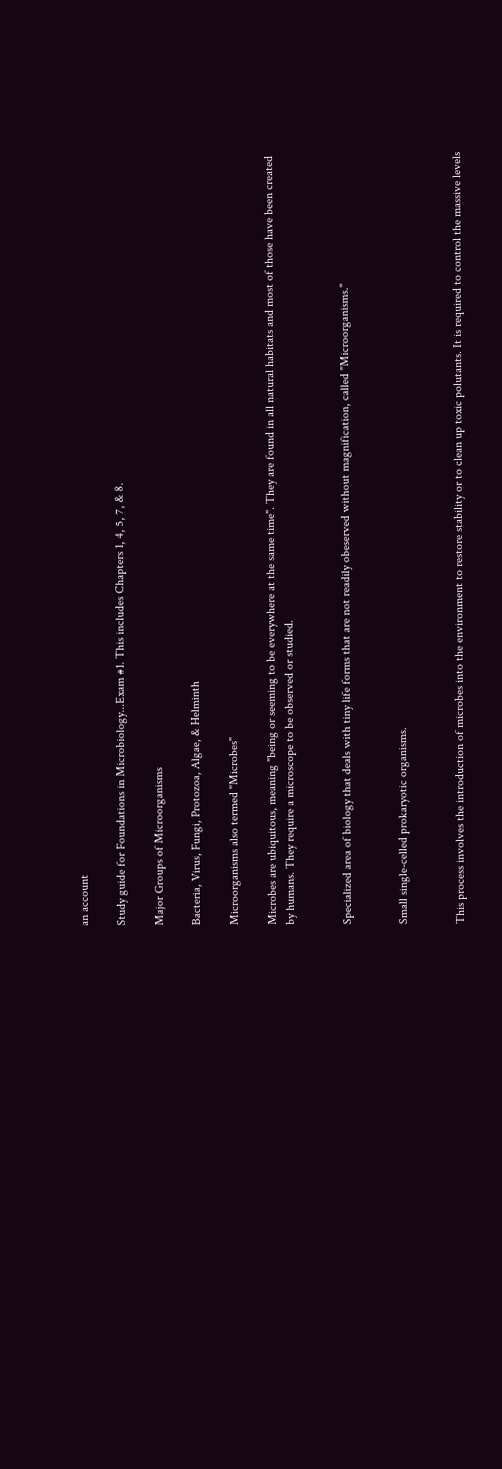an account

Study guide for Foundations in Microbiology...Exam #1. This includes Chapters 1, 4, 5, 7, & 8.

Major Groups of Microorganisms

Bacteria, Virus, Fungi, Protozoa, Algae, & Helminth

Microorganisms also termed "Microbes"

Microbes are ubiquitous, meaning "being or seeming to be everywhere at the same time". They are found in all natural habitats and most of those have been created by humans. They require a microscope to be observed or studied.


Specialized area of biology that deals with tiny life forms that are not readily obeserved without magnification, called "Microorganisms."


Small single-celled prokaryotic organisms.


This process involves the introduction of microbes into the environment to restore stability or to clean up toxic polutants. It is required to control the massive levels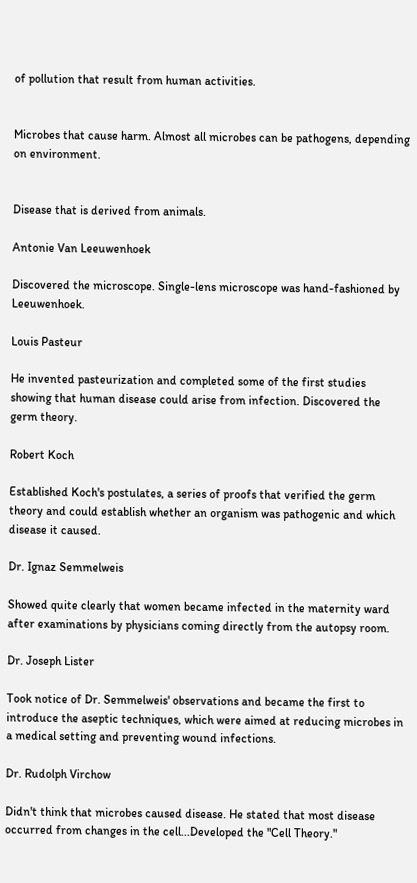of pollution that result from human activities.


Microbes that cause harm. Almost all microbes can be pathogens, depending on environment.


Disease that is derived from animals.

Antonie Van Leeuwenhoek

Discovered the microscope. Single-lens microscope was hand-fashioned by Leeuwenhoek.

Louis Pasteur

He invented pasteurization and completed some of the first studies showing that human disease could arise from infection. Discovered the germ theory.

Robert Koch

Established Koch's postulates, a series of proofs that verified the germ theory and could establish whether an organism was pathogenic and which disease it caused.

Dr. Ignaz Semmelweis

Showed quite clearly that women became infected in the maternity ward after examinations by physicians coming directly from the autopsy room.

Dr. Joseph Lister

Took notice of Dr. Semmelweis' observations and became the first to introduce the aseptic techniques, which were aimed at reducing microbes in a medical setting and preventing wound infections.

Dr. Rudolph Virchow

Didn't think that microbes caused disease. He stated that most disease occurred from changes in the cell...Developed the "Cell Theory."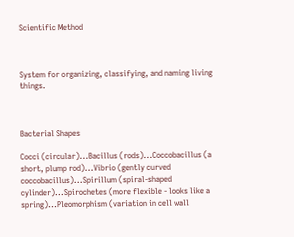Scientific Method



System for organizing, classifying, and naming living things.



Bacterial Shapes

Cocci (circular)...Bacillus (rods)...Coccobacillus (a short, plump rod)...Vibrio (gently curved coccobacillus)...Spirillum (spiral-shaped cylinder)...Spirochetes (more flexible - looks like a spring)...Pleomorphism (variation in cell wall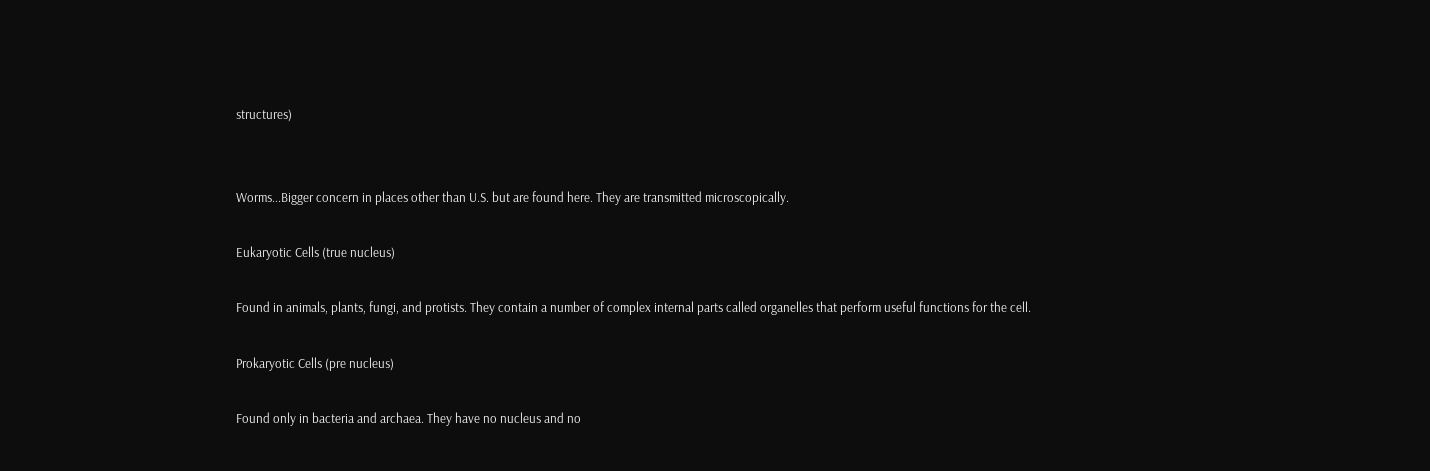structures)


Worms...Bigger concern in places other than U.S. but are found here. They are transmitted microscopically.

Eukaryotic Cells (true nucleus)

Found in animals, plants, fungi, and protists. They contain a number of complex internal parts called organelles that perform useful functions for the cell.

Prokaryotic Cells (pre nucleus)

Found only in bacteria and archaea. They have no nucleus and no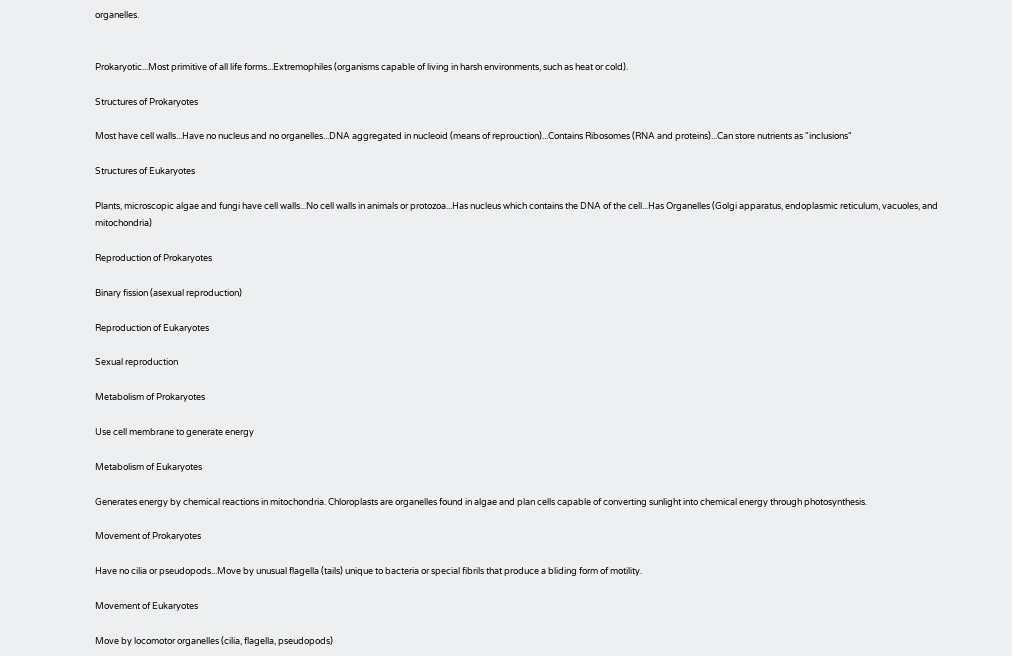organelles.


Prokaryotic...Most primitive of all life forms...Extremophiles (organisms capable of living in harsh environments, such as heat or cold).

Structures of Prokaryotes

Most have cell walls...Have no nucleus and no organelles...DNA aggregated in nucleoid (means of reprouction)...Contains Ribosomes (RNA and proteins)...Can store nutrients as "inclusions"

Structures of Eukaryotes

Plants, microscopic algae and fungi have cell walls...No cell walls in animals or protozoa...Has nucleus which contains the DNA of the cell...Has Organelles (Golgi apparatus, endoplasmic reticulum, vacuoles, and mitochondria)

Reproduction of Prokaryotes

Binary fission (asexual reproduction)

Reproduction of Eukaryotes

Sexual reproduction

Metabolism of Prokaryotes

Use cell membrane to generate energy

Metabolism of Eukaryotes

Generates energy by chemical reactions in mitochondria. Chloroplasts are organelles found in algae and plan cells capable of converting sunlight into chemical energy through photosynthesis.

Movement of Prokaryotes

Have no cilia or pseudopods...Move by unusual flagella (tails) unique to bacteria or special fibrils that produce a bliding form of motility.

Movement of Eukaryotes

Move by locomotor organelles (cilia, flagella, pseudopods)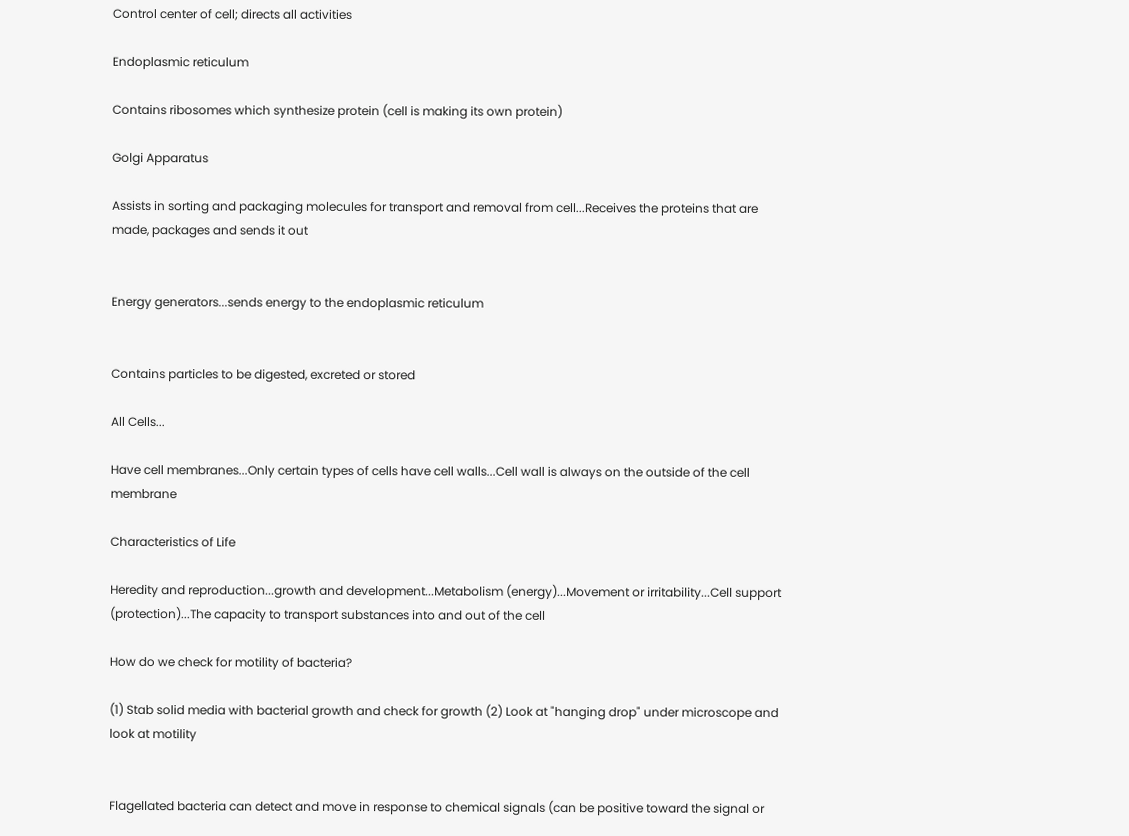Control center of cell; directs all activities

Endoplasmic reticulum

Contains ribosomes which synthesize protein (cell is making its own protein)

Golgi Apparatus

Assists in sorting and packaging molecules for transport and removal from cell...Receives the proteins that are made, packages and sends it out


Energy generators...sends energy to the endoplasmic reticulum


Contains particles to be digested, excreted or stored

All Cells...

Have cell membranes...Only certain types of cells have cell walls...Cell wall is always on the outside of the cell membrane

Characteristics of Life

Heredity and reproduction...growth and development...Metabolism (energy)...Movement or irritability...Cell support (protection)...The capacity to transport substances into and out of the cell

How do we check for motility of bacteria?

(1) Stab solid media with bacterial growth and check for growth (2) Look at "hanging drop" under microscope and look at motility


Flagellated bacteria can detect and move in response to chemical signals (can be positive toward the signal or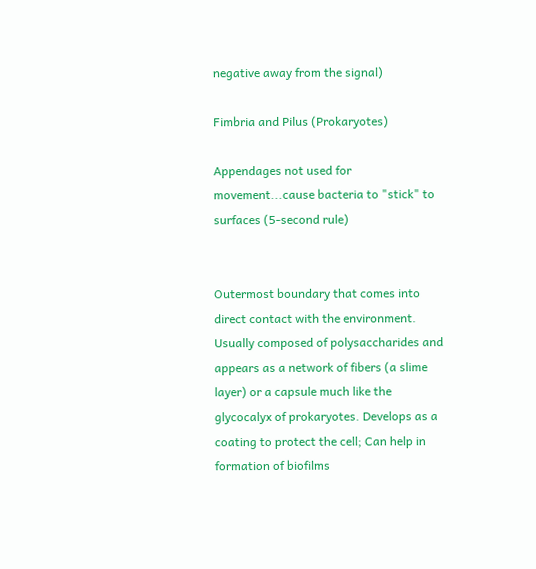negative away from the signal)

Fimbria and Pilus (Prokaryotes)

Appendages not used for movement...cause bacteria to "stick" to surfaces (5-second rule)


Outermost boundary that comes into direct contact with the environment. Usually composed of polysaccharides and appears as a network of fibers (a slime layer) or a capsule much like the glycocalyx of prokaryotes. Develops as a coating to protect the cell; Can help in formation of biofilms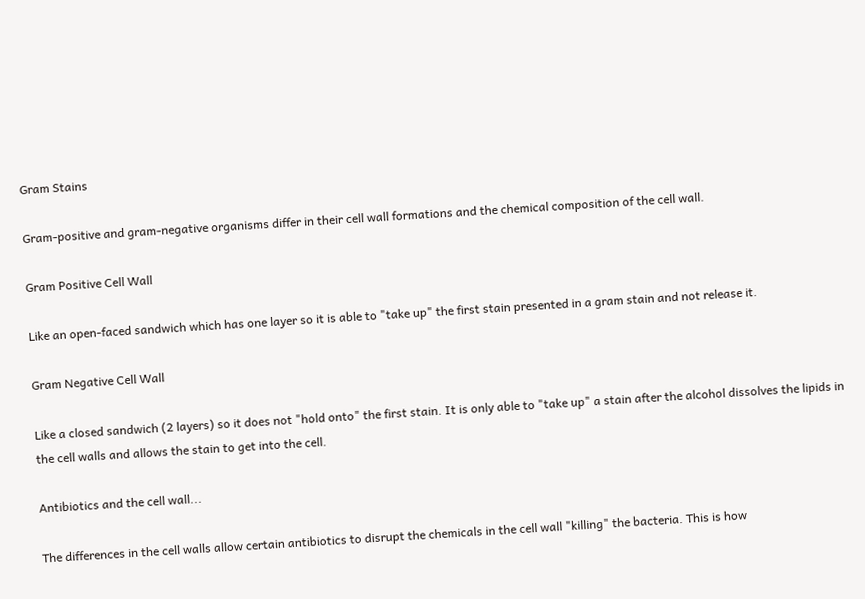Gram Stains

Gram-positive and gram-negative organisms differ in their cell wall formations and the chemical composition of the cell wall.

Gram Positive Cell Wall

Like an open-faced sandwich which has one layer so it is able to "take up" the first stain presented in a gram stain and not release it.

Gram Negative Cell Wall

Like a closed sandwich (2 layers) so it does not "hold onto" the first stain. It is only able to "take up" a stain after the alcohol dissolves the lipids in the cell walls and allows the stain to get into the cell.

Antibiotics and the cell wall...

The differences in the cell walls allow certain antibiotics to disrupt the chemicals in the cell wall "killing" the bacteria. This is how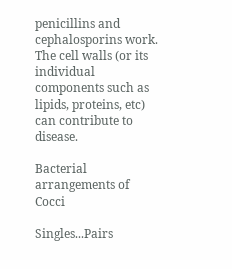penicillins and cephalosporins work. The cell walls (or its individual components such as lipids, proteins, etc) can contribute to disease.

Bacterial arrangements of Cocci

Singles...Pairs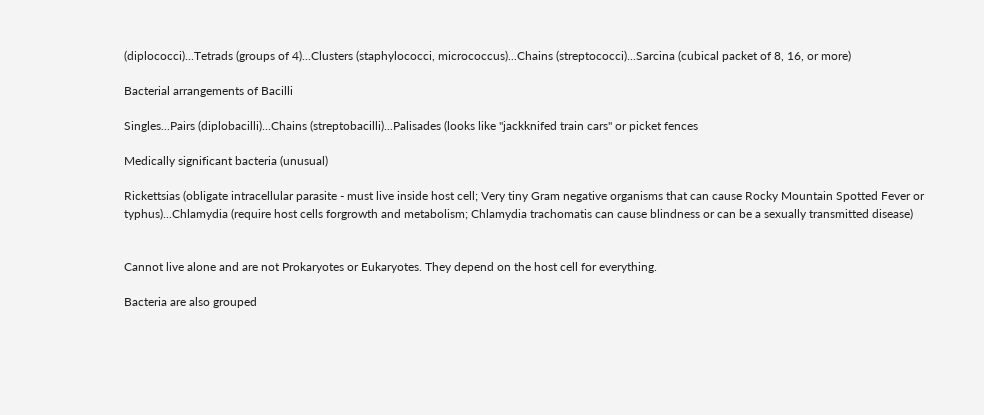(diplococci)...Tetrads (groups of 4)...Clusters (staphylococci, micrococcus)...Chains (streptococci)...Sarcina (cubical packet of 8, 16, or more)

Bacterial arrangements of Bacilli

Singles...Pairs (diplobacilli)...Chains (streptobacilli)...Palisades (looks like "jackknifed train cars" or picket fences

Medically significant bacteria (unusual)

Rickettsias (obligate intracellular parasite - must live inside host cell; Very tiny Gram negative organisms that can cause Rocky Mountain Spotted Fever or typhus)...Chlamydia (require host cells forgrowth and metabolism; Chlamydia trachomatis can cause blindness or can be a sexually transmitted disease)


Cannot live alone and are not Prokaryotes or Eukaryotes. They depend on the host cell for everything.

Bacteria are also grouped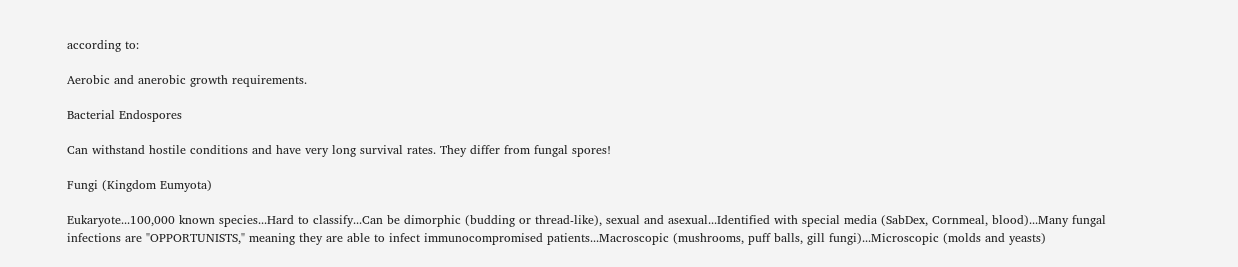according to:

Aerobic and anerobic growth requirements.

Bacterial Endospores

Can withstand hostile conditions and have very long survival rates. They differ from fungal spores!

Fungi (Kingdom Eumyota)

Eukaryote...100,000 known species...Hard to classify...Can be dimorphic (budding or thread-like), sexual and asexual...Identified with special media (SabDex, Cornmeal, blood)...Many fungal infections are "OPPORTUNISTS," meaning they are able to infect immunocompromised patients...Macroscopic (mushrooms, puff balls, gill fungi)...Microscopic (molds and yeasts)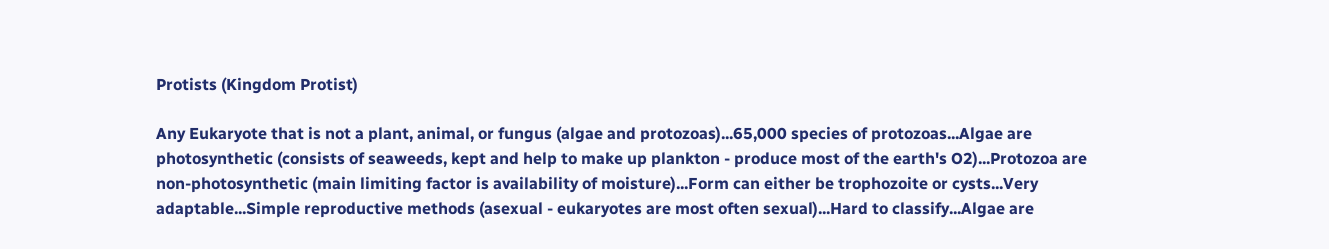Protists (Kingdom Protist)

Any Eukaryote that is not a plant, animal, or fungus (algae and protozoas)...65,000 species of protozoas...Algae are photosynthetic (consists of seaweeds, kept and help to make up plankton - produce most of the earth's O2)...Protozoa are non-photosynthetic (main limiting factor is availability of moisture)...Form can either be trophozoite or cysts...Very adaptable...Simple reproductive methods (asexual - eukaryotes are most often sexual)...Hard to classify...Algae are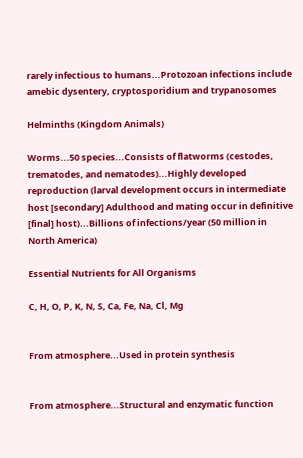rarely infectious to humans...Protozoan infections include amebic dysentery, cryptosporidium and trypanosomes

Helminths (Kingdom Animals)

Worms...50 species...Consists of flatworms (cestodes, trematodes, and nematodes)...Highly developed reproduction (larval development occurs in intermediate host [secondary] Adulthood and mating occur in definitive [final] host)...Billions of infections/year (50 million in North America)

Essential Nutrients for All Organisms

C, H, O, P, K, N, S, Ca, Fe, Na, Cl, Mg


From atmosphere...Used in protein synthesis


From atmosphere...Structural and enzymatic function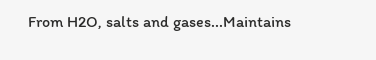From H2O, salts and gases...Maintains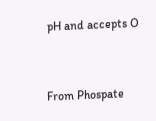pH and accepts O


From Phospate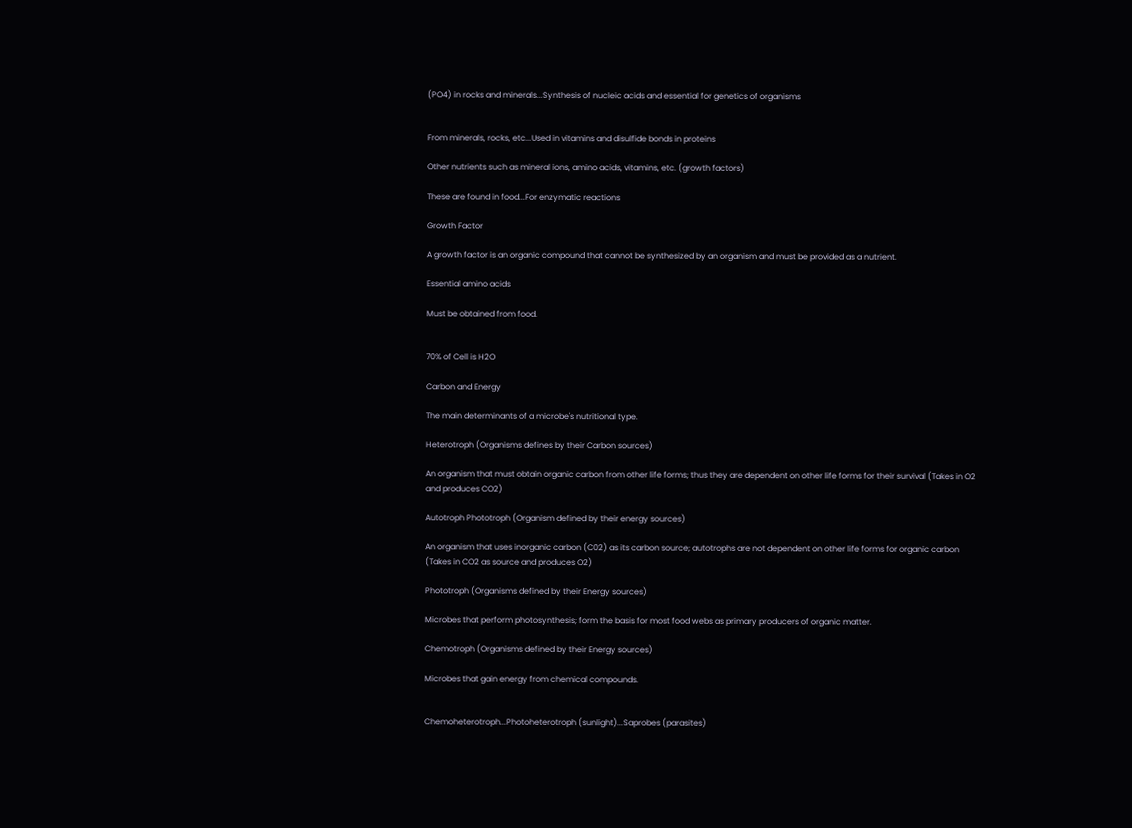(PO4) in rocks and minerals...Synthesis of nucleic acids and essential for genetics of organisms


From minerals, rocks, etc...Used in vitamins and disulfide bonds in proteins

Other nutrients such as mineral ions, amino acids, vitamins, etc. (growth factors)

These are found in food...For enzymatic reactions

Growth Factor

A growth factor is an organic compound that cannot be synthesized by an organism and must be provided as a nutrient.

Essential amino acids

Must be obtained from food.


70% of Cell is H2O

Carbon and Energy

The main determinants of a microbe's nutritional type.

Heterotroph (Organisms defines by their Carbon sources)

An organism that must obtain organic carbon from other life forms; thus they are dependent on other life forms for their survival (Takes in O2 and produces CO2)

Autotroph Phototroph (Organism defined by their energy sources)

An organism that uses inorganic carbon (C02) as its carbon source; autotrophs are not dependent on other life forms for organic carbon (Takes in CO2 as source and produces O2)

Phototroph (Organisms defined by their Energy sources)

Microbes that perform photosynthesis; form the basis for most food webs as primary producers of organic matter.

Chemotroph (Organisms defined by their Energy sources)

Microbes that gain energy from chemical compounds.


Chemoheterotroph...Photoheterotroph (sunlight)...Saprobes (parasites)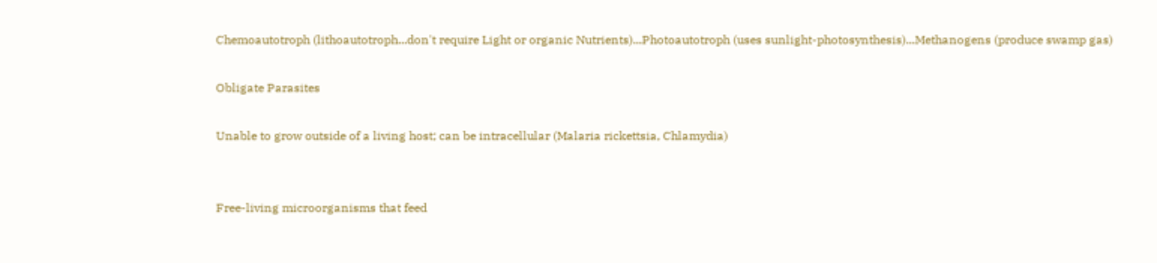Chemoautotroph (lithoautotroph...don't require Light or organic Nutrients)...Photoautotroph (uses sunlight-photosynthesis)...Methanogens (produce swamp gas)

Obligate Parasites

Unable to grow outside of a living host; can be intracellular (Malaria rickettsia, Chlamydia)


Free-living microorganisms that feed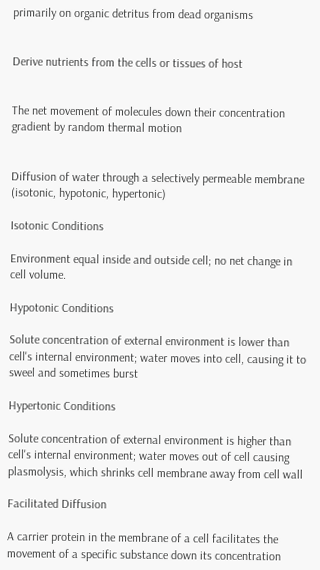primarily on organic detritus from dead organisms


Derive nutrients from the cells or tissues of host


The net movement of molecules down their concentration gradient by random thermal motion


Diffusion of water through a selectively permeable membrane (isotonic, hypotonic, hypertonic)

Isotonic Conditions

Environment equal inside and outside cell; no net change in cell volume.

Hypotonic Conditions

Solute concentration of external environment is lower than cell's internal environment; water moves into cell, causing it to sweel and sometimes burst

Hypertonic Conditions

Solute concentration of external environment is higher than cell's internal environment; water moves out of cell causing plasmolysis, which shrinks cell membrane away from cell wall

Facilitated Diffusion

A carrier protein in the membrane of a cell facilitates the movement of a specific substance down its concentration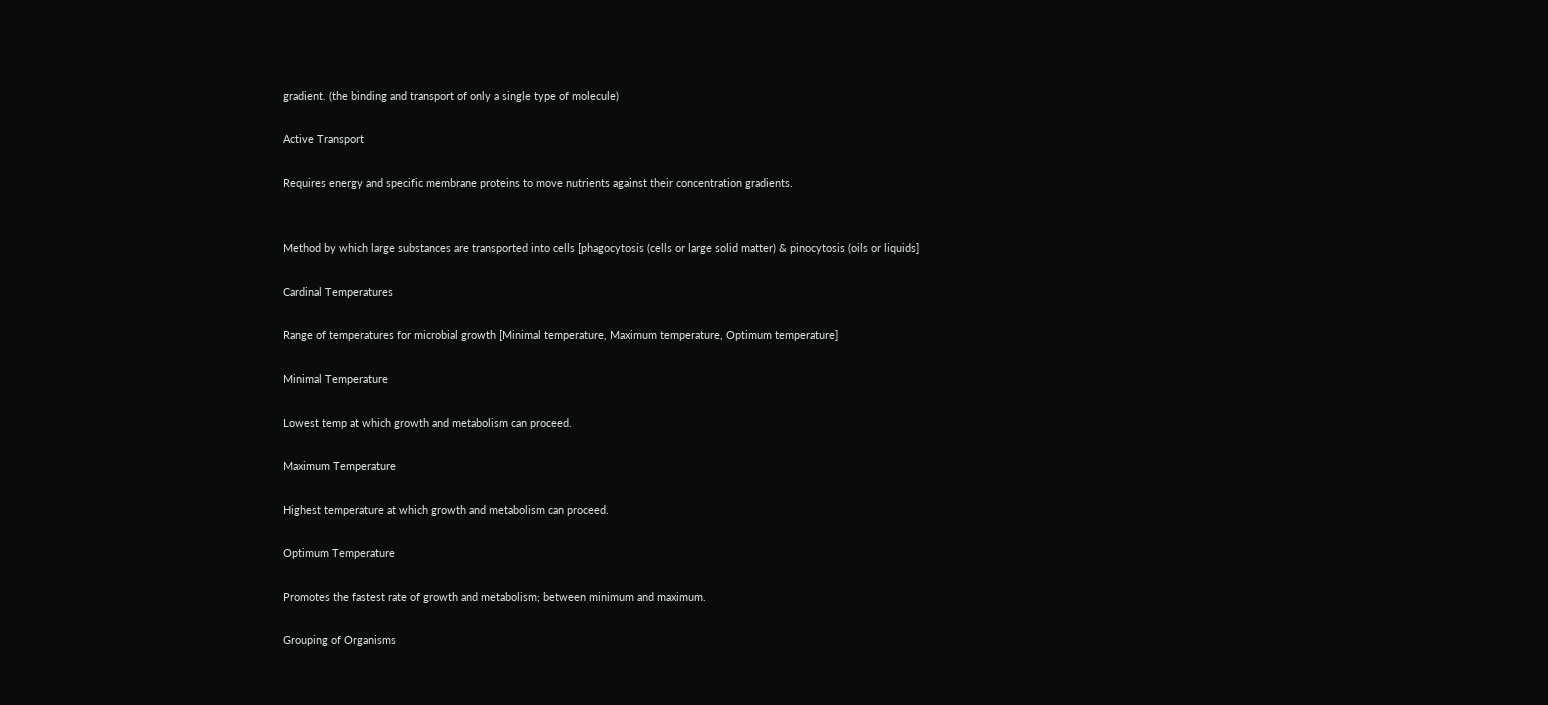gradient. (the binding and transport of only a single type of molecule)

Active Transport

Requires energy and specific membrane proteins to move nutrients against their concentration gradients.


Method by which large substances are transported into cells [phagocytosis (cells or large solid matter) & pinocytosis (oils or liquids]

Cardinal Temperatures

Range of temperatures for microbial growth [Minimal temperature, Maximum temperature, Optimum temperature]

Minimal Temperature

Lowest temp at which growth and metabolism can proceed.

Maximum Temperature

Highest temperature at which growth and metabolism can proceed.

Optimum Temperature

Promotes the fastest rate of growth and metabolism; between minimum and maximum.

Grouping of Organisms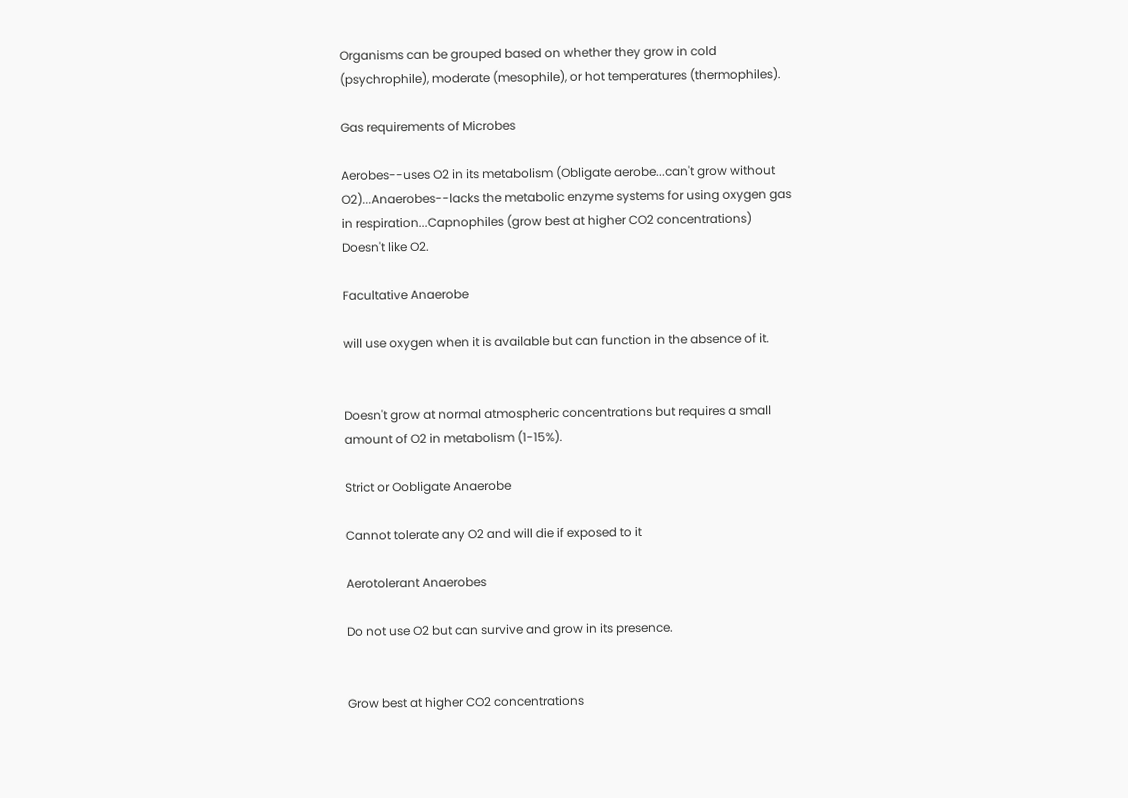Organisms can be grouped based on whether they grow in cold (psychrophile), moderate (mesophile), or hot temperatures (thermophiles).

Gas requirements of Microbes

Aerobes--uses O2 in its metabolism (Obligate aerobe...can't grow without O2)...Anaerobes--lacks the metabolic enzyme systems for using oxygen gas in respiration...Capnophiles (grow best at higher CO2 concentrations) Doesn't like O2.

Facultative Anaerobe

will use oxygen when it is available but can function in the absence of it.


Doesn't grow at normal atmospheric concentrations but requires a small amount of O2 in metabolism (1-15%).

Strict or Oobligate Anaerobe

Cannot tolerate any O2 and will die if exposed to it

Aerotolerant Anaerobes

Do not use O2 but can survive and grow in its presence.


Grow best at higher CO2 concentrations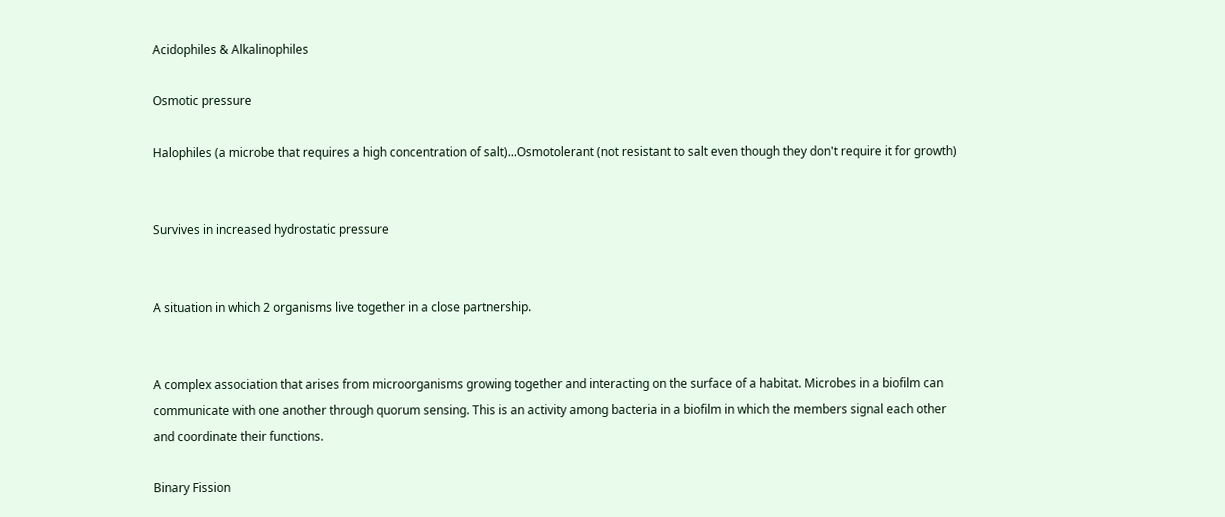Acidophiles & Alkalinophiles

Osmotic pressure

Halophiles (a microbe that requires a high concentration of salt)...Osmotolerant (not resistant to salt even though they don't require it for growth)


Survives in increased hydrostatic pressure


A situation in which 2 organisms live together in a close partnership.


A complex association that arises from microorganisms growing together and interacting on the surface of a habitat. Microbes in a biofilm can communicate with one another through quorum sensing. This is an activity among bacteria in a biofilm in which the members signal each other and coordinate their functions.

Binary Fission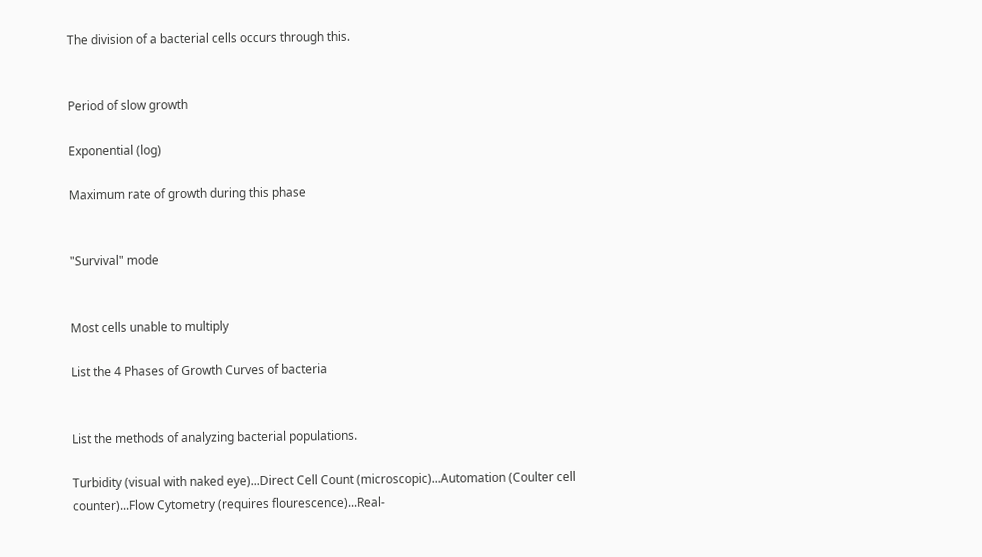The division of a bacterial cells occurs through this.


Period of slow growth

Exponential (log)

Maximum rate of growth during this phase


"Survival" mode


Most cells unable to multiply

List the 4 Phases of Growth Curves of bacteria


List the methods of analyzing bacterial populations.

Turbidity (visual with naked eye)...Direct Cell Count (microscopic)...Automation (Coulter cell counter)...Flow Cytometry (requires flourescence)...Real-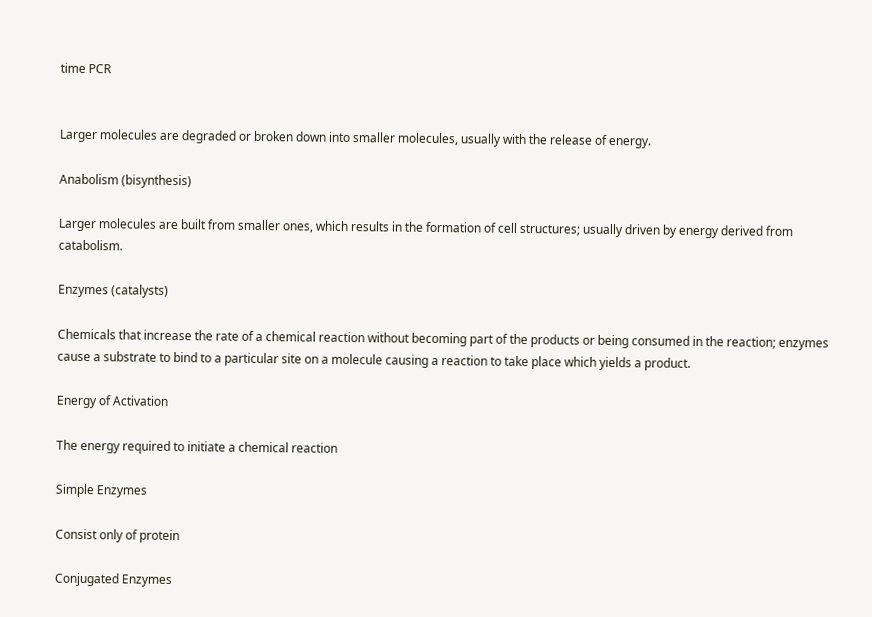time PCR


Larger molecules are degraded or broken down into smaller molecules, usually with the release of energy.

Anabolism (bisynthesis)

Larger molecules are built from smaller ones, which results in the formation of cell structures; usually driven by energy derived from catabolism.

Enzymes (catalysts)

Chemicals that increase the rate of a chemical reaction without becoming part of the products or being consumed in the reaction; enzymes cause a substrate to bind to a particular site on a molecule causing a reaction to take place which yields a product.

Energy of Activation

The energy required to initiate a chemical reaction

Simple Enzymes

Consist only of protein

Conjugated Enzymes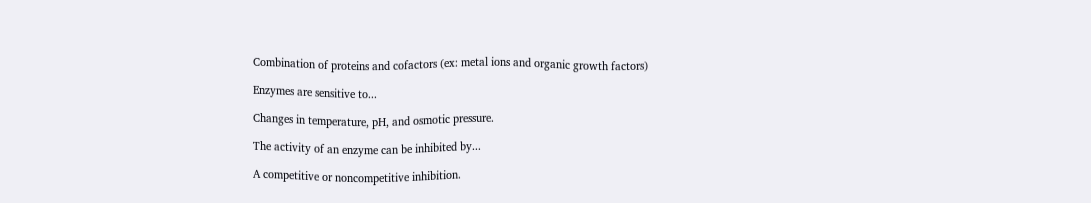Combination of proteins and cofactors (ex: metal ions and organic growth factors)

Enzymes are sensitive to...

Changes in temperature, pH, and osmotic pressure.

The activity of an enzyme can be inhibited by...

A competitive or noncompetitive inhibition.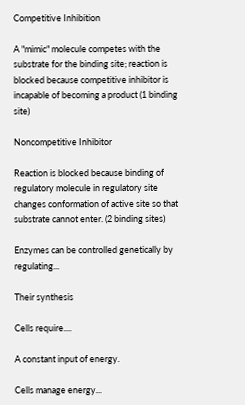Competitive Inhibition

A "mimic" molecule competes with the substrate for the binding site; reaction is blocked because competitive inhibitor is incapable of becoming a product (1 binding site)

Noncompetitive Inhibitor

Reaction is blocked because binding of regulatory molecule in regulatory site changes conformation of active site so that substrate cannot enter. (2 binding sites)

Enzymes can be controlled genetically by regulating...

Their synthesis

Cells require....

A constant input of energy.

Cells manage energy...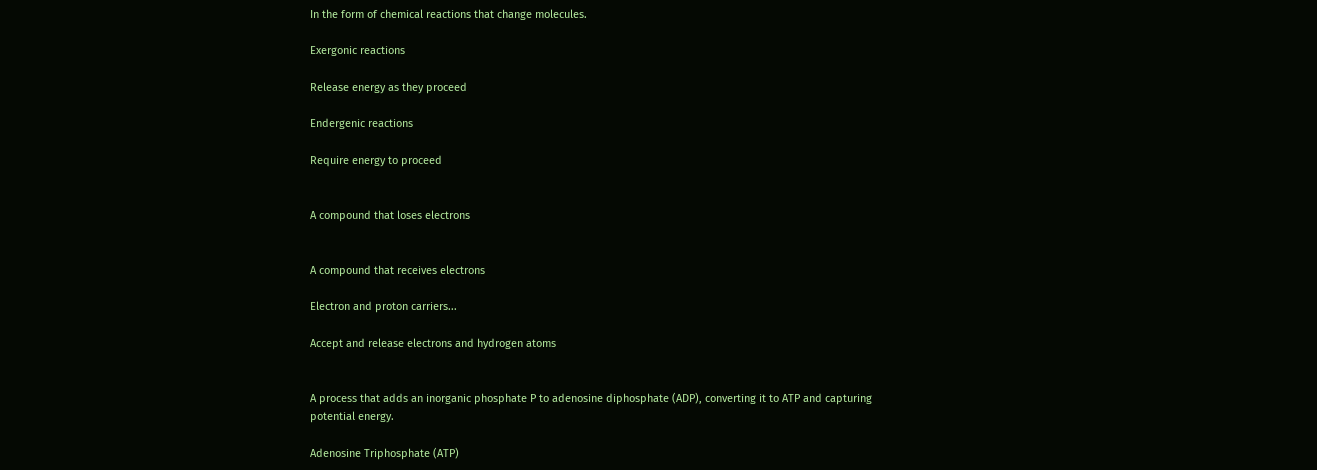In the form of chemical reactions that change molecules.

Exergonic reactions

Release energy as they proceed

Endergenic reactions

Require energy to proceed


A compound that loses electrons


A compound that receives electrons

Electron and proton carriers...

Accept and release electrons and hydrogen atoms


A process that adds an inorganic phosphate P to adenosine diphosphate (ADP), converting it to ATP and capturing potential energy.

Adenosine Triphosphate (ATP)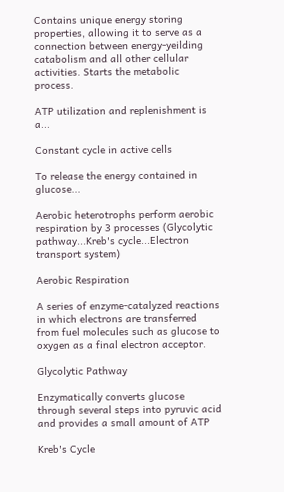Contains unique energy storing properties, allowing it to serve as a connection between energy-yeilding catabolism and all other cellular activities. Starts the metabolic process.

ATP utilization and replenishment is a...

Constant cycle in active cells

To release the energy contained in glucose...

Aerobic heterotrophs perform aerobic respiration by 3 processes (Glycolytic pathway...Kreb's cycle...Electron transport system)

Aerobic Respiration

A series of enzyme-catalyzed reactions in which electrons are transferred from fuel molecules such as glucose to oxygen as a final electron acceptor.

Glycolytic Pathway

Enzymatically converts glucose through several steps into pyruvic acid and provides a small amount of ATP

Kreb's Cycle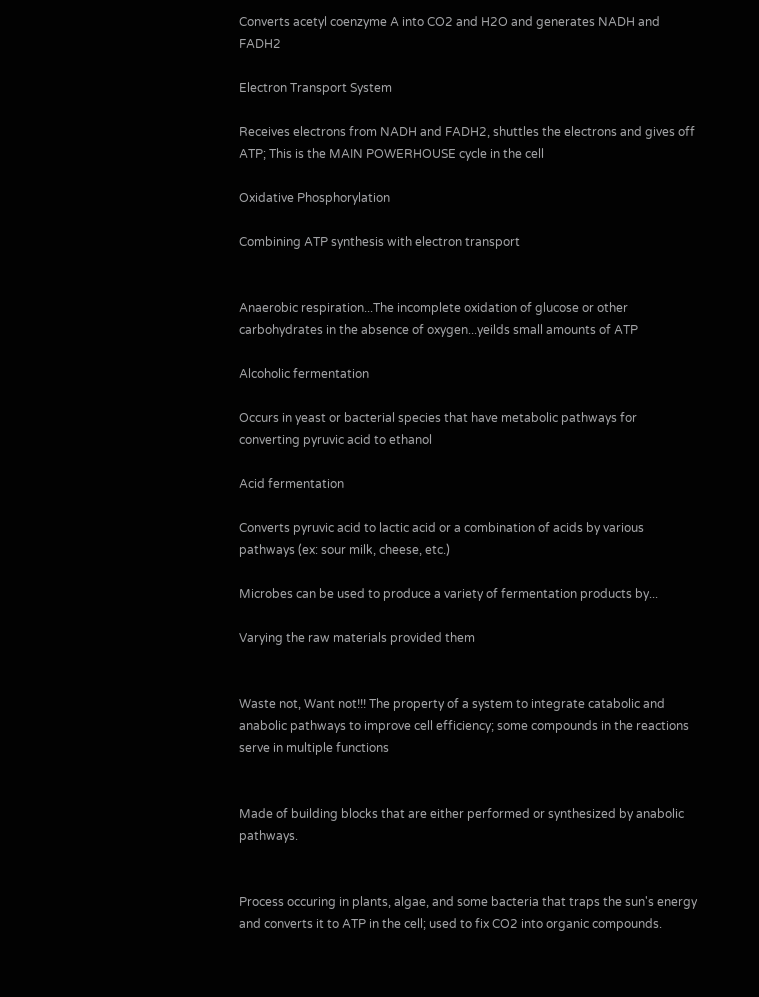Converts acetyl coenzyme A into CO2 and H2O and generates NADH and FADH2

Electron Transport System

Receives electrons from NADH and FADH2, shuttles the electrons and gives off ATP; This is the MAIN POWERHOUSE cycle in the cell

Oxidative Phosphorylation

Combining ATP synthesis with electron transport


Anaerobic respiration...The incomplete oxidation of glucose or other carbohydrates in the absence of oxygen...yeilds small amounts of ATP

Alcoholic fermentation

Occurs in yeast or bacterial species that have metabolic pathways for converting pyruvic acid to ethanol

Acid fermentation

Converts pyruvic acid to lactic acid or a combination of acids by various pathways (ex: sour milk, cheese, etc.)

Microbes can be used to produce a variety of fermentation products by...

Varying the raw materials provided them


Waste not, Want not!!! The property of a system to integrate catabolic and anabolic pathways to improve cell efficiency; some compounds in the reactions serve in multiple functions


Made of building blocks that are either performed or synthesized by anabolic pathways.


Process occuring in plants, algae, and some bacteria that traps the sun's energy and converts it to ATP in the cell; used to fix CO2 into organic compounds.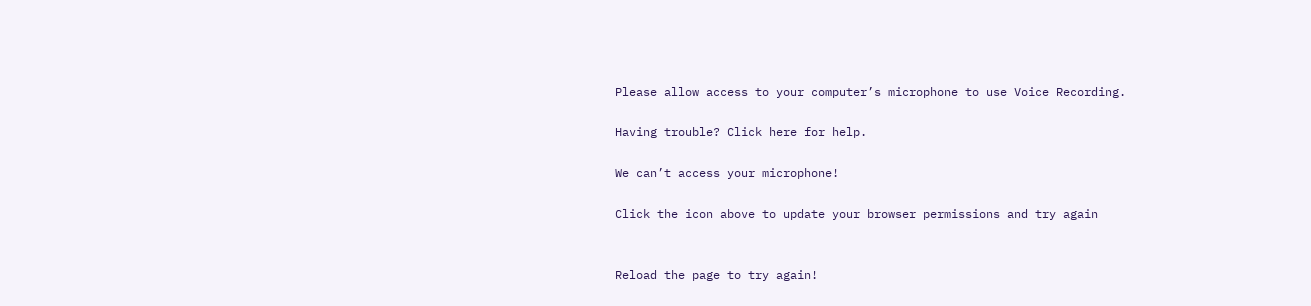Please allow access to your computer’s microphone to use Voice Recording.

Having trouble? Click here for help.

We can’t access your microphone!

Click the icon above to update your browser permissions and try again


Reload the page to try again!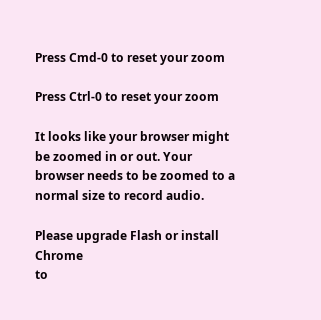Press Cmd-0 to reset your zoom

Press Ctrl-0 to reset your zoom

It looks like your browser might be zoomed in or out. Your browser needs to be zoomed to a normal size to record audio.

Please upgrade Flash or install Chrome
to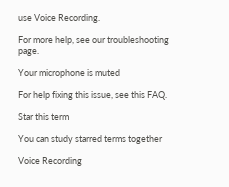use Voice Recording.

For more help, see our troubleshooting page.

Your microphone is muted

For help fixing this issue, see this FAQ.

Star this term

You can study starred terms together

Voice Recording